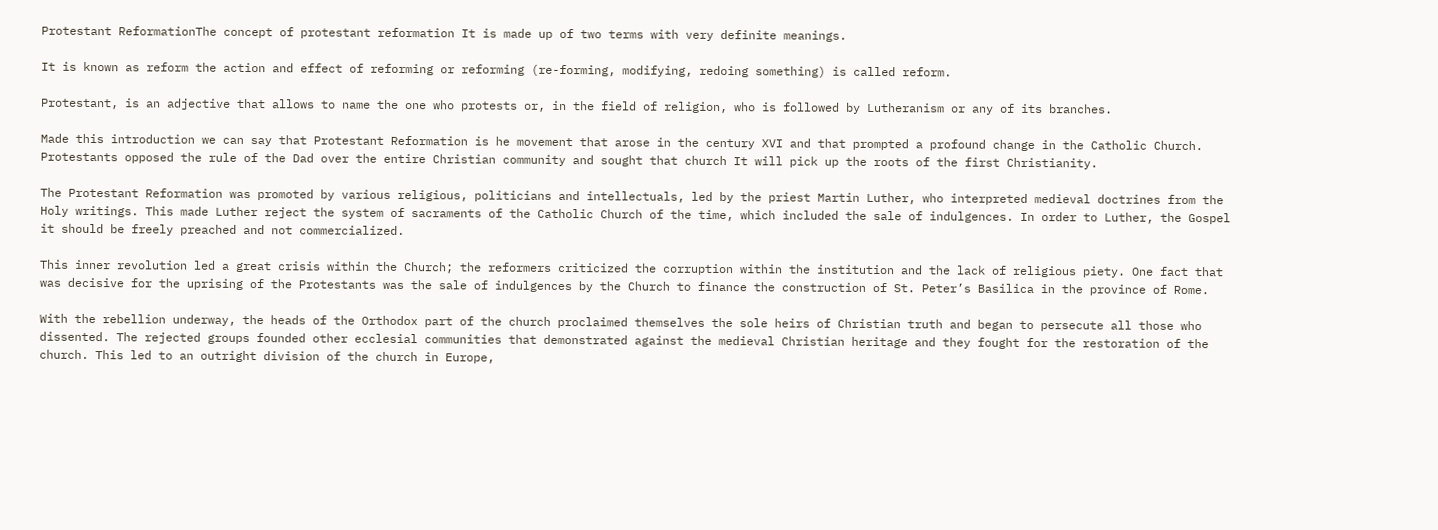Protestant ReformationThe concept of protestant reformation It is made up of two terms with very definite meanings.

It is known as reform the action and effect of reforming or reforming (re-forming, modifying, redoing something) is called reform.

Protestant, is an adjective that allows to name the one who protests or, in the field of religion, who is followed by Lutheranism or any of its branches.

Made this introduction we can say that Protestant Reformation is he movement that arose in the century XVI and that prompted a profound change in the Catholic Church. Protestants opposed the rule of the Dad over the entire Christian community and sought that church It will pick up the roots of the first Christianity.

The Protestant Reformation was promoted by various religious, politicians and intellectuals, led by the priest Martin Luther, who interpreted medieval doctrines from the Holy writings. This made Luther reject the system of sacraments of the Catholic Church of the time, which included the sale of indulgences. In order to Luther, the Gospel it should be freely preached and not commercialized.

This inner revolution led a great crisis within the Church; the reformers criticized the corruption within the institution and the lack of religious piety. One fact that was decisive for the uprising of the Protestants was the sale of indulgences by the Church to finance the construction of St. Peter’s Basilica in the province of Rome.

With the rebellion underway, the heads of the Orthodox part of the church proclaimed themselves the sole heirs of Christian truth and began to persecute all those who dissented. The rejected groups founded other ecclesial communities that demonstrated against the medieval Christian heritage and they fought for the restoration of the church. This led to an outright division of the church in Europe,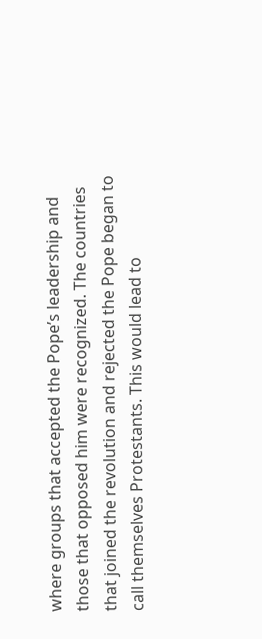where groups that accepted the Pope’s leadership and those that opposed him were recognized. The countries that joined the revolution and rejected the Pope began to call themselves Protestants. This would lead to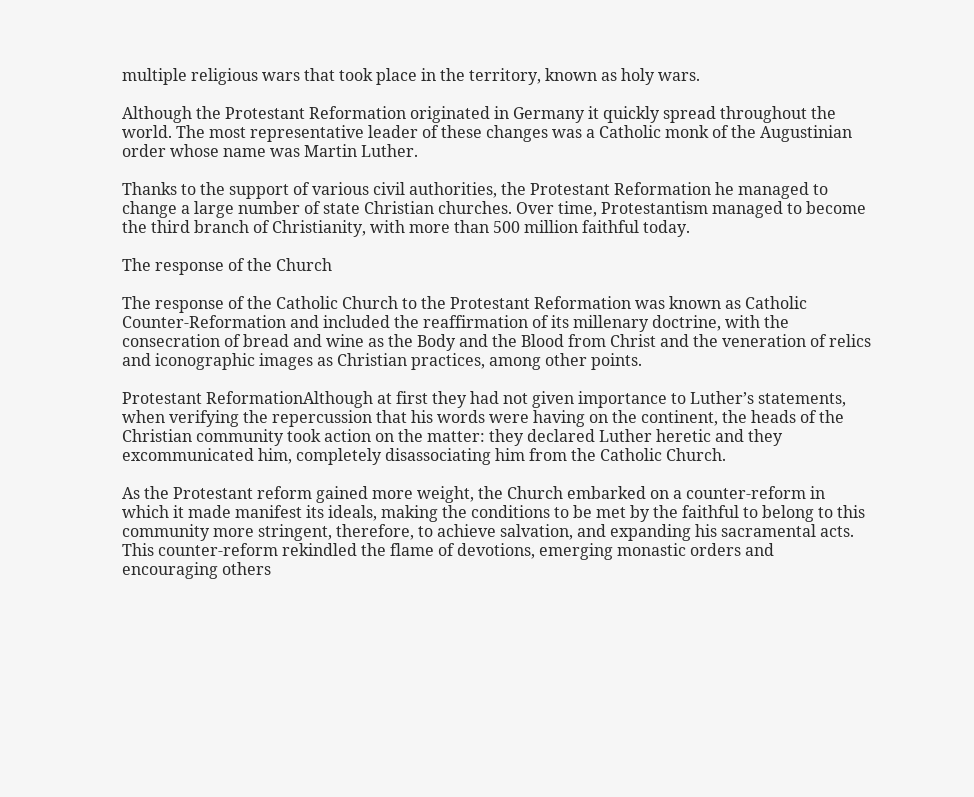multiple religious wars that took place in the territory, known as holy wars.

Although the Protestant Reformation originated in Germany it quickly spread throughout the world. The most representative leader of these changes was a Catholic monk of the Augustinian order whose name was Martin Luther.

Thanks to the support of various civil authorities, the Protestant Reformation he managed to change a large number of state Christian churches. Over time, Protestantism managed to become the third branch of Christianity, with more than 500 million faithful today.

The response of the Church

The response of the Catholic Church to the Protestant Reformation was known as Catholic Counter-Reformation and included the reaffirmation of its millenary doctrine, with the consecration of bread and wine as the Body and the Blood from Christ and the veneration of relics and iconographic images as Christian practices, among other points.

Protestant ReformationAlthough at first they had not given importance to Luther’s statements, when verifying the repercussion that his words were having on the continent, the heads of the Christian community took action on the matter: they declared Luther heretic and they excommunicated him, completely disassociating him from the Catholic Church.

As the Protestant reform gained more weight, the Church embarked on a counter-reform in which it made manifest its ideals, making the conditions to be met by the faithful to belong to this community more stringent, therefore, to achieve salvation, and expanding his sacramental acts. This counter-reform rekindled the flame of devotions, emerging monastic orders and encouraging others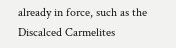already in force, such as the Discalced Carmelites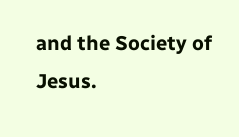and the Society of Jesus.